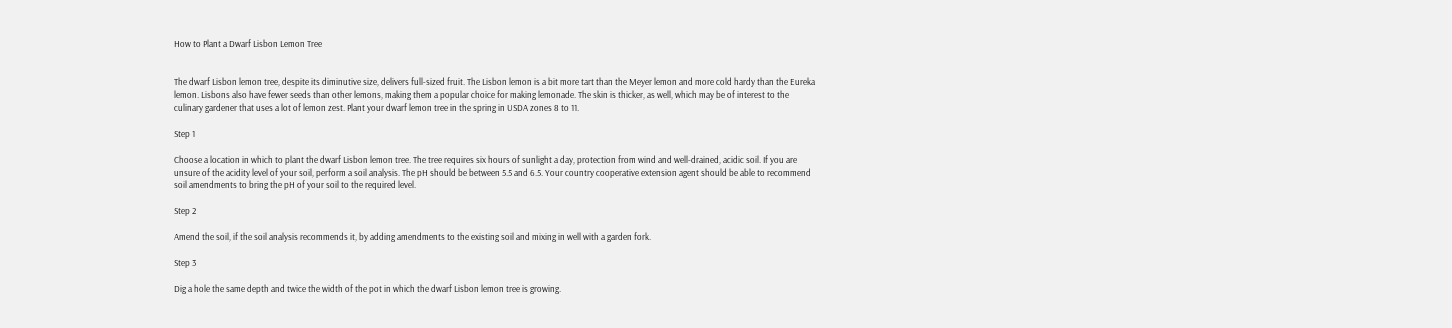How to Plant a Dwarf Lisbon Lemon Tree


The dwarf Lisbon lemon tree, despite its diminutive size, delivers full-sized fruit. The Lisbon lemon is a bit more tart than the Meyer lemon and more cold hardy than the Eureka lemon. Lisbons also have fewer seeds than other lemons, making them a popular choice for making lemonade. The skin is thicker, as well, which may be of interest to the culinary gardener that uses a lot of lemon zest. Plant your dwarf lemon tree in the spring in USDA zones 8 to 11.

Step 1

Choose a location in which to plant the dwarf Lisbon lemon tree. The tree requires six hours of sunlight a day, protection from wind and well-drained, acidic soil. If you are unsure of the acidity level of your soil, perform a soil analysis. The pH should be between 5.5 and 6.5. Your country cooperative extension agent should be able to recommend soil amendments to bring the pH of your soil to the required level.

Step 2

Amend the soil, if the soil analysis recommends it, by adding amendments to the existing soil and mixing in well with a garden fork.

Step 3

Dig a hole the same depth and twice the width of the pot in which the dwarf Lisbon lemon tree is growing.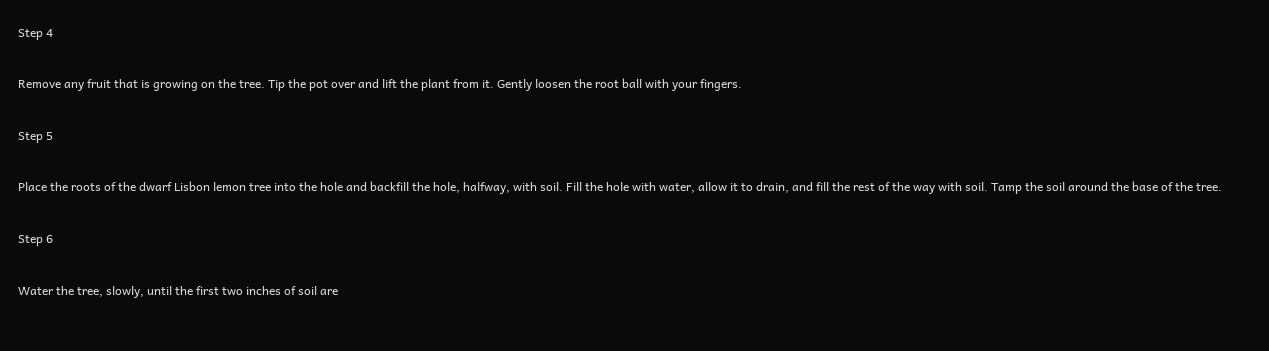Step 4

Remove any fruit that is growing on the tree. Tip the pot over and lift the plant from it. Gently loosen the root ball with your fingers.

Step 5

Place the roots of the dwarf Lisbon lemon tree into the hole and backfill the hole, halfway, with soil. Fill the hole with water, allow it to drain, and fill the rest of the way with soil. Tamp the soil around the base of the tree.

Step 6

Water the tree, slowly, until the first two inches of soil are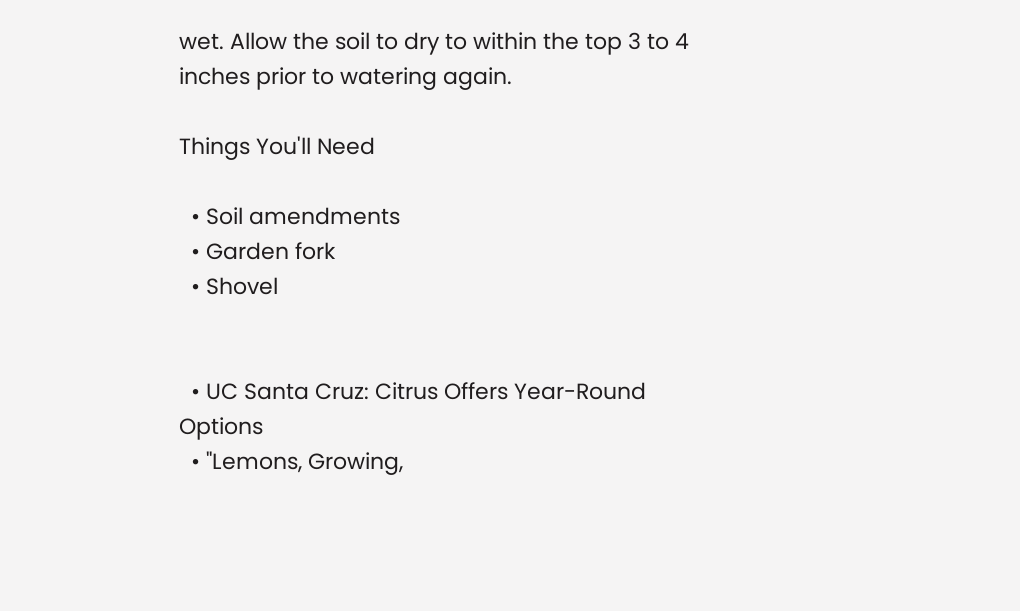wet. Allow the soil to dry to within the top 3 to 4 inches prior to watering again.

Things You'll Need

  • Soil amendments
  • Garden fork
  • Shovel


  • UC Santa Cruz: Citrus Offers Year-Round Options
  • "Lemons, Growing,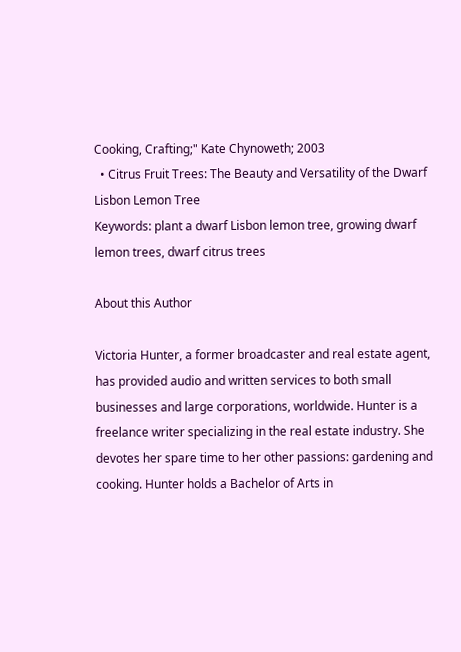Cooking, Crafting;" Kate Chynoweth; 2003
  • Citrus Fruit Trees: The Beauty and Versatility of the Dwarf Lisbon Lemon Tree
Keywords: plant a dwarf Lisbon lemon tree, growing dwarf lemon trees, dwarf citrus trees

About this Author

Victoria Hunter, a former broadcaster and real estate agent, has provided audio and written services to both small businesses and large corporations, worldwide. Hunter is a freelance writer specializing in the real estate industry. She devotes her spare time to her other passions: gardening and cooking. Hunter holds a Bachelor of Arts in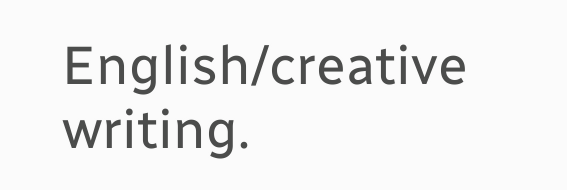English/creative writing.